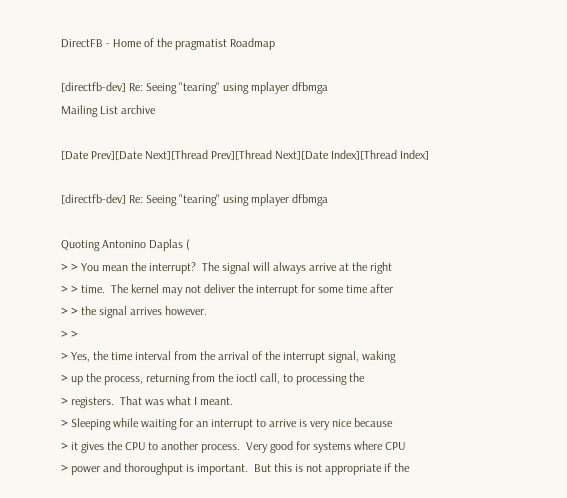DirectFB - Home of the pragmatist Roadmap

[directfb-dev] Re: Seeing "tearing" using mplayer dfbmga
Mailing List archive

[Date Prev][Date Next][Thread Prev][Thread Next][Date Index][Thread Index]

[directfb-dev] Re: Seeing "tearing" using mplayer dfbmga

Quoting Antonino Daplas (
> > You mean the interrupt?  The signal will always arrive at the right
> > time.  The kernel may not deliver the interrupt for some time after
> > the signal arrives however.
> >
> Yes, the time interval from the arrival of the interrupt signal, waking
> up the process, returning from the ioctl call, to processing the
> registers.  That was what I meant.
> Sleeping while waiting for an interrupt to arrive is very nice because
> it gives the CPU to another process.  Very good for systems where CPU
> power and thoroughput is important.  But this is not appropriate if the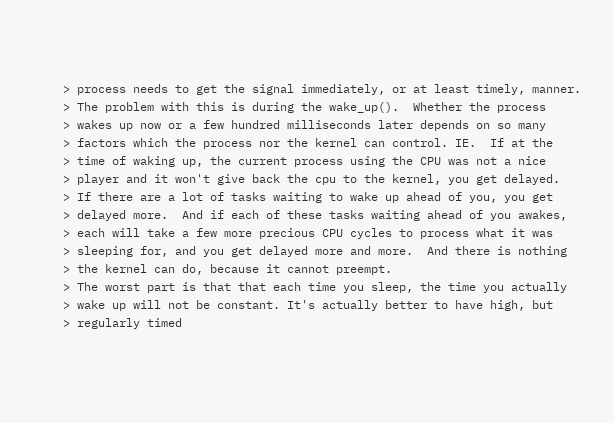> process needs to get the signal immediately, or at least timely, manner.
> The problem with this is during the wake_up().  Whether the process
> wakes up now or a few hundred milliseconds later depends on so many
> factors which the process nor the kernel can control. IE.  If at the
> time of waking up, the current process using the CPU was not a nice
> player and it won't give back the cpu to the kernel, you get delayed.
> If there are a lot of tasks waiting to wake up ahead of you, you get
> delayed more.  And if each of these tasks waiting ahead of you awakes,
> each will take a few more precious CPU cycles to process what it was
> sleeping for, and you get delayed more and more.  And there is nothing
> the kernel can do, because it cannot preempt.
> The worst part is that that each time you sleep, the time you actually
> wake up will not be constant. It's actually better to have high, but
> regularly timed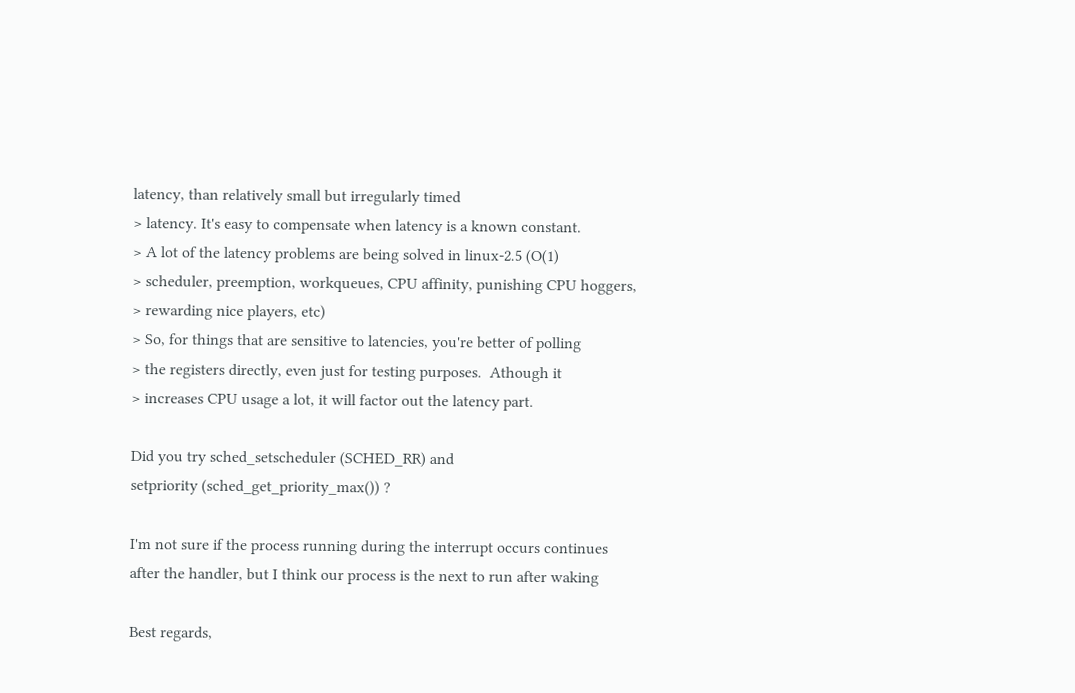latency, than relatively small but irregularly timed
> latency. It's easy to compensate when latency is a known constant.
> A lot of the latency problems are being solved in linux-2.5 (O(1)
> scheduler, preemption, workqueues, CPU affinity, punishing CPU hoggers,
> rewarding nice players, etc)
> So, for things that are sensitive to latencies, you're better of polling
> the registers directly, even just for testing purposes.  Athough it
> increases CPU usage a lot, it will factor out the latency part.

Did you try sched_setscheduler (SCHED_RR) and
setpriority (sched_get_priority_max()) ?

I'm not sure if the process running during the interrupt occurs continues
after the handler, but I think our process is the next to run after waking

Best regards,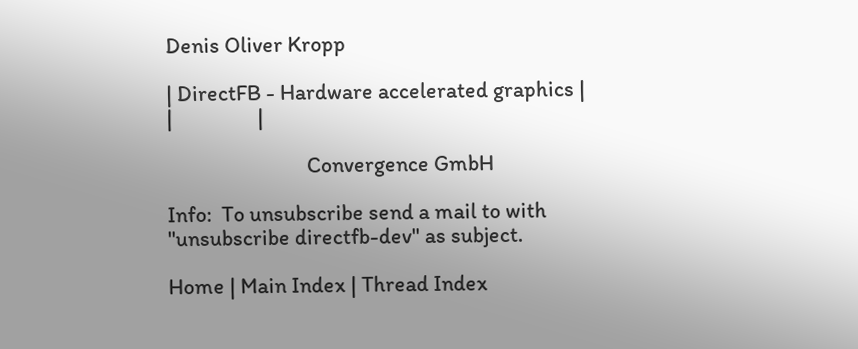Denis Oliver Kropp

| DirectFB - Hardware accelerated graphics |
|                 |

                            Convergence GmbH

Info:  To unsubscribe send a mail to with
"unsubscribe directfb-dev" as subject.

Home | Main Index | Thread Index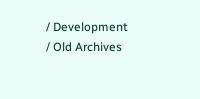/ Development / Old Archives